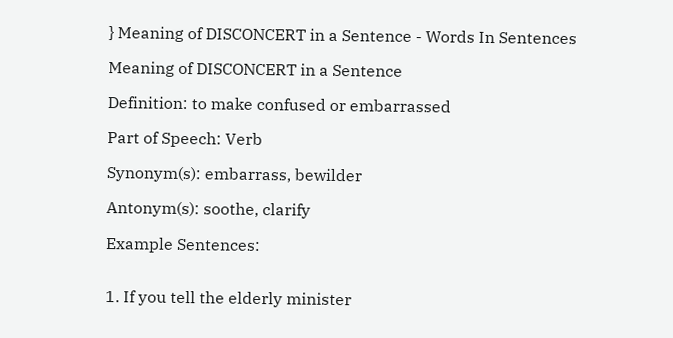} Meaning of DISCONCERT in a Sentence - Words In Sentences

Meaning of DISCONCERT in a Sentence

Definition: to make confused or embarrassed

Part of Speech: Verb

Synonym(s): embarrass, bewilder

Antonym(s): soothe, clarify

Example Sentences:


1. If you tell the elderly minister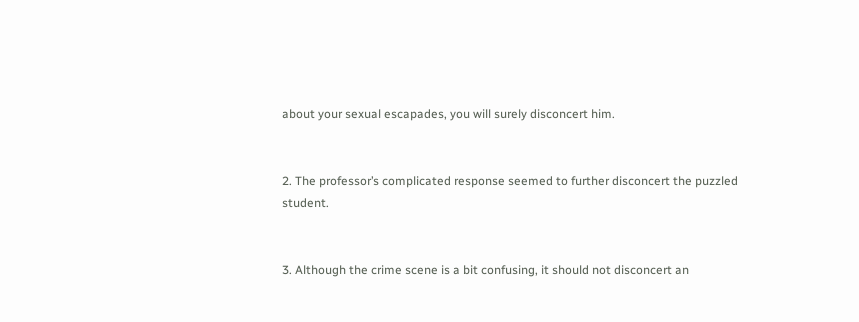about your sexual escapades, you will surely disconcert him.


2. The professor’s complicated response seemed to further disconcert the puzzled student.


3. Although the crime scene is a bit confusing, it should not disconcert an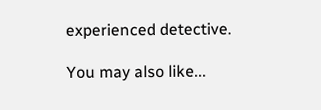experienced detective.

You may also like...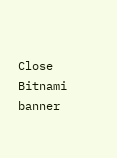Close Bitnami banner